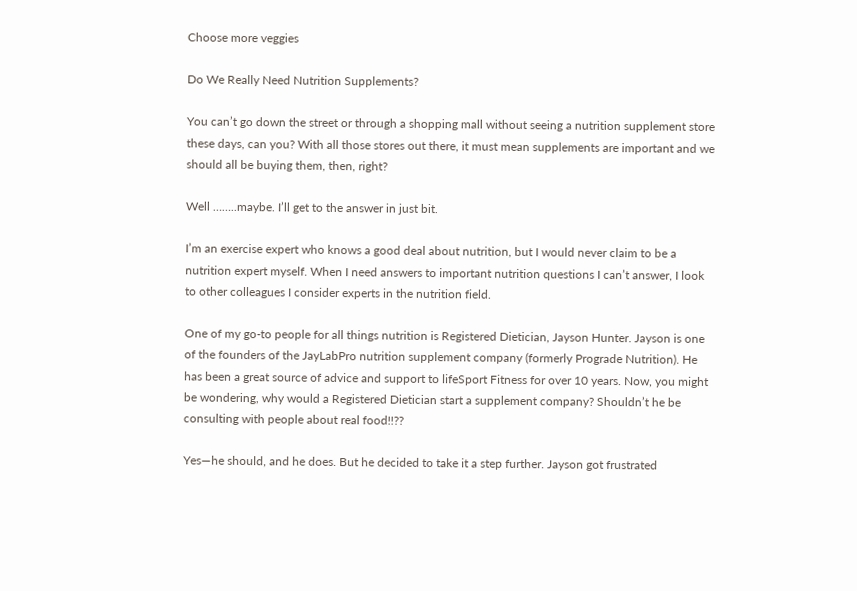Choose more veggies

Do We Really Need Nutrition Supplements?

You can’t go down the street or through a shopping mall without seeing a nutrition supplement store these days, can you? With all those stores out there, it must mean supplements are important and we should all be buying them, then, right?

Well ……..maybe. I’ll get to the answer in just bit.

I’m an exercise expert who knows a good deal about nutrition, but I would never claim to be a nutrition expert myself. When I need answers to important nutrition questions I can’t answer, I look to other colleagues I consider experts in the nutrition field.

One of my go-to people for all things nutrition is Registered Dietician, Jayson Hunter. Jayson is one of the founders of the JayLabPro nutrition supplement company (formerly Prograde Nutrition). He has been a great source of advice and support to lifeSport Fitness for over 10 years. Now, you might be wondering, why would a Registered Dietician start a supplement company? Shouldn’t he be consulting with people about real food!!??

Yes—he should, and he does. But he decided to take it a step further. Jayson got frustrated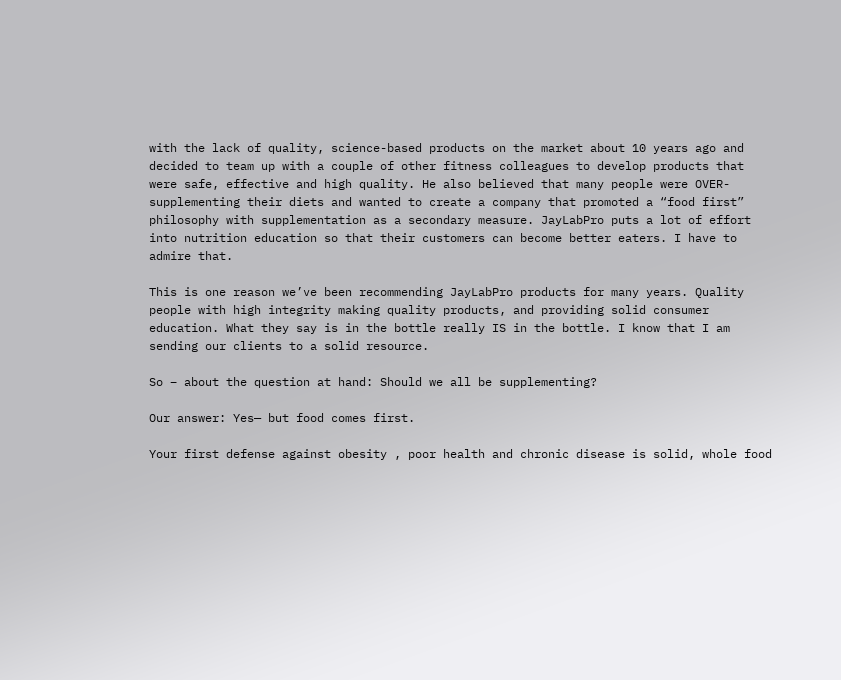with the lack of quality, science-based products on the market about 10 years ago and decided to team up with a couple of other fitness colleagues to develop products that were safe, effective and high quality. He also believed that many people were OVER-supplementing their diets and wanted to create a company that promoted a “food first” philosophy with supplementation as a secondary measure. JayLabPro puts a lot of effort into nutrition education so that their customers can become better eaters. I have to admire that.

This is one reason we’ve been recommending JayLabPro products for many years. Quality people with high integrity making quality products, and providing solid consumer education. What they say is in the bottle really IS in the bottle. I know that I am sending our clients to a solid resource.

So – about the question at hand: Should we all be supplementing?

Our answer: Yes— but food comes first.

Your first defense against obesity , poor health and chronic disease is solid, whole food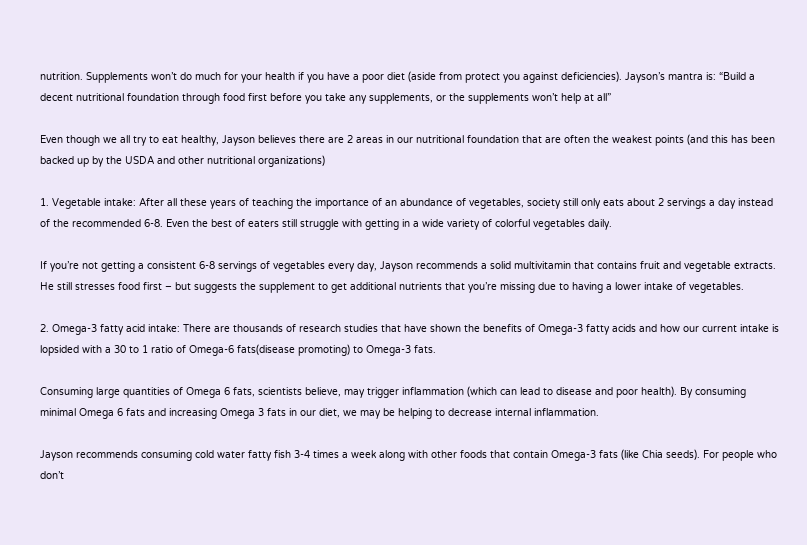nutrition. Supplements won’t do much for your health if you have a poor diet (aside from protect you against deficiencies). Jayson’s mantra is: “Build a decent nutritional foundation through food first before you take any supplements, or the supplements won’t help at all”

Even though we all try to eat healthy, Jayson believes there are 2 areas in our nutritional foundation that are often the weakest points (and this has been backed up by the USDA and other nutritional organizations)

1. Vegetable intake: After all these years of teaching the importance of an abundance of vegetables, society still only eats about 2 servings a day instead of the recommended 6-8. Even the best of eaters still struggle with getting in a wide variety of colorful vegetables daily.

If you’re not getting a consistent 6-8 servings of vegetables every day, Jayson recommends a solid multivitamin that contains fruit and vegetable extracts. He still stresses food first – but suggests the supplement to get additional nutrients that you’re missing due to having a lower intake of vegetables.

2. Omega-3 fatty acid intake: There are thousands of research studies that have shown the benefits of Omega-3 fatty acids and how our current intake is lopsided with a 30 to 1 ratio of Omega-6 fats(disease promoting) to Omega-3 fats.

Consuming large quantities of Omega 6 fats, scientists believe, may trigger inflammation (which can lead to disease and poor health). By consuming minimal Omega 6 fats and increasing Omega 3 fats in our diet, we may be helping to decrease internal inflammation.

Jayson recommends consuming cold water fatty fish 3-4 times a week along with other foods that contain Omega-3 fats (like Chia seeds). For people who don’t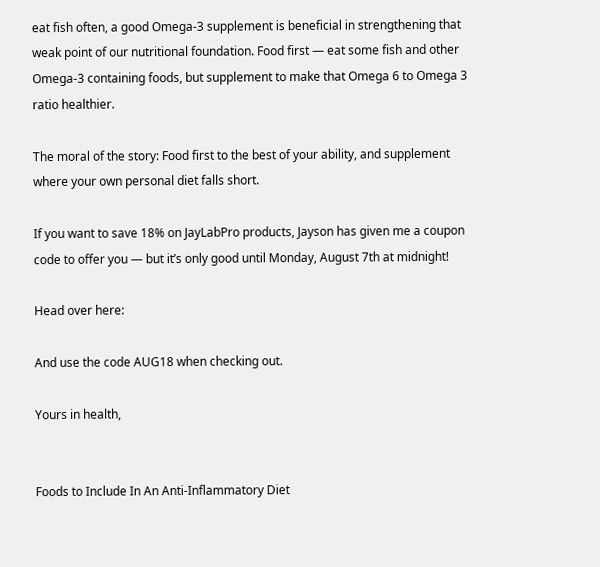eat fish often, a good Omega-3 supplement is beneficial in strengthening that weak point of our nutritional foundation. Food first — eat some fish and other Omega-3 containing foods, but supplement to make that Omega 6 to Omega 3 ratio healthier.

The moral of the story: Food first to the best of your ability, and supplement where your own personal diet falls short.

If you want to save 18% on JayLabPro products, Jayson has given me a coupon code to offer you — but it’s only good until Monday, August 7th at midnight!

Head over here:

And use the code AUG18 when checking out.

Yours in health,


Foods to Include In An Anti-Inflammatory Diet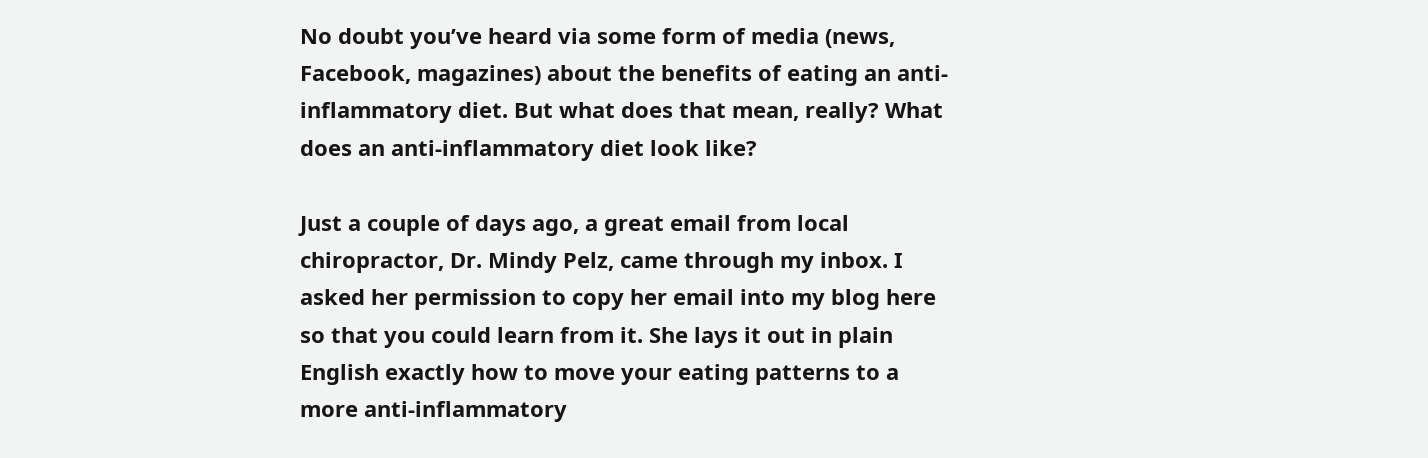No doubt you’ve heard via some form of media (news, Facebook, magazines) about the benefits of eating an anti-inflammatory diet. But what does that mean, really? What does an anti-inflammatory diet look like?

Just a couple of days ago, a great email from local chiropractor, Dr. Mindy Pelz, came through my inbox. I asked her permission to copy her email into my blog here so that you could learn from it. She lays it out in plain English exactly how to move your eating patterns to a more anti-inflammatory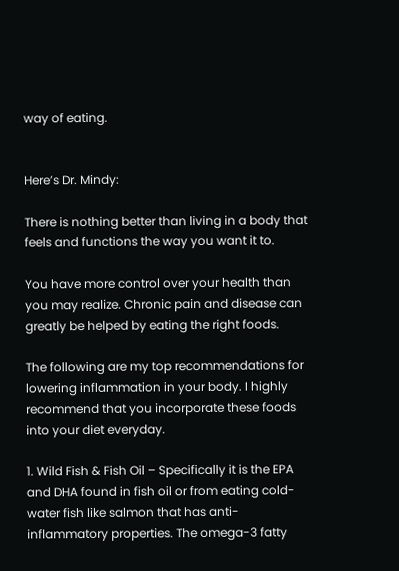way of eating.


Here’s Dr. Mindy:

There is nothing better than living in a body that feels and functions the way you want it to.

You have more control over your health than you may realize. Chronic pain and disease can greatly be helped by eating the right foods.

The following are my top recommendations for lowering inflammation in your body. I highly recommend that you incorporate these foods into your diet everyday.

1. Wild Fish & Fish Oil – Specifically it is the EPA and DHA found in fish oil or from eating cold-water fish like salmon that has anti-inflammatory properties. The omega-3 fatty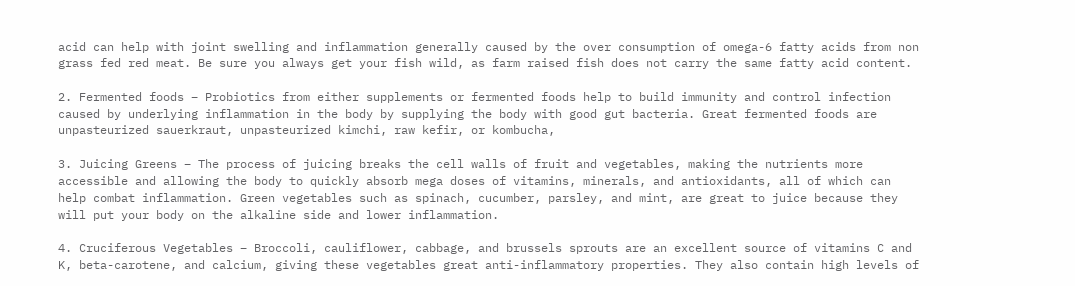acid can help with joint swelling and inflammation generally caused by the over consumption of omega-6 fatty acids from non grass fed red meat. Be sure you always get your fish wild, as farm raised fish does not carry the same fatty acid content.

2. Fermented foods – Probiotics from either supplements or fermented foods help to build immunity and control infection caused by underlying inflammation in the body by supplying the body with good gut bacteria. Great fermented foods are unpasteurized sauerkraut, unpasteurized kimchi, raw kefir, or kombucha,

3. Juicing Greens – The process of juicing breaks the cell walls of fruit and vegetables, making the nutrients more accessible and allowing the body to quickly absorb mega doses of vitamins, minerals, and antioxidants, all of which can help combat inflammation. Green vegetables such as spinach, cucumber, parsley, and mint, are great to juice because they will put your body on the alkaline side and lower inflammation.

4. Cruciferous Vegetables – Broccoli, cauliflower, cabbage, and brussels sprouts are an excellent source of vitamins C and K, beta-carotene, and calcium, giving these vegetables great anti-inflammatory properties. They also contain high levels of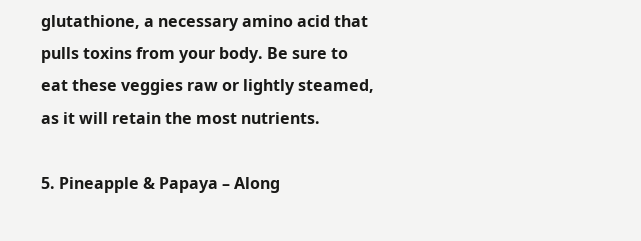glutathione, a necessary amino acid that pulls toxins from your body. Be sure to eat these veggies raw or lightly steamed, as it will retain the most nutrients.

5. Pineapple & Papaya – Along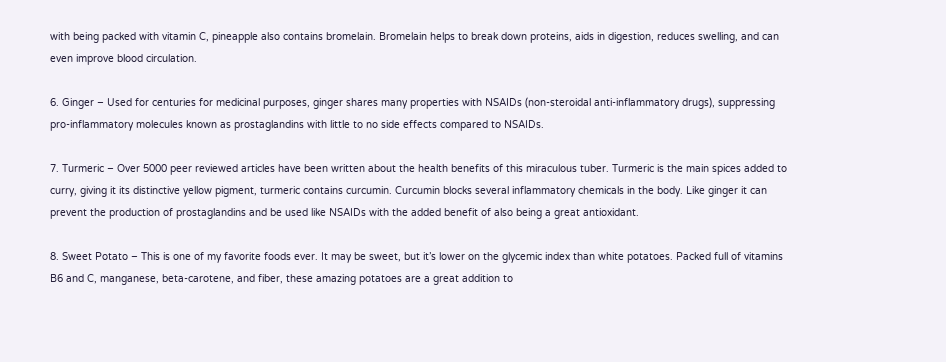with being packed with vitamin C, pineapple also contains bromelain. Bromelain helps to break down proteins, aids in digestion, reduces swelling, and can even improve blood circulation.

6. Ginger – Used for centuries for medicinal purposes, ginger shares many properties with NSAIDs (non-steroidal anti-inflammatory drugs), suppressing pro-inflammatory molecules known as prostaglandins with little to no side effects compared to NSAIDs.

7. Turmeric – Over 5000 peer reviewed articles have been written about the health benefits of this miraculous tuber. Turmeric is the main spices added to curry, giving it its distinctive yellow pigment, turmeric contains curcumin. Curcumin blocks several inflammatory chemicals in the body. Like ginger it can prevent the production of prostaglandins and be used like NSAIDs with the added benefit of also being a great antioxidant.

8. Sweet Potato – This is one of my favorite foods ever. It may be sweet, but it’s lower on the glycemic index than white potatoes. Packed full of vitamins B6 and C, manganese, beta-carotene, and fiber, these amazing potatoes are a great addition to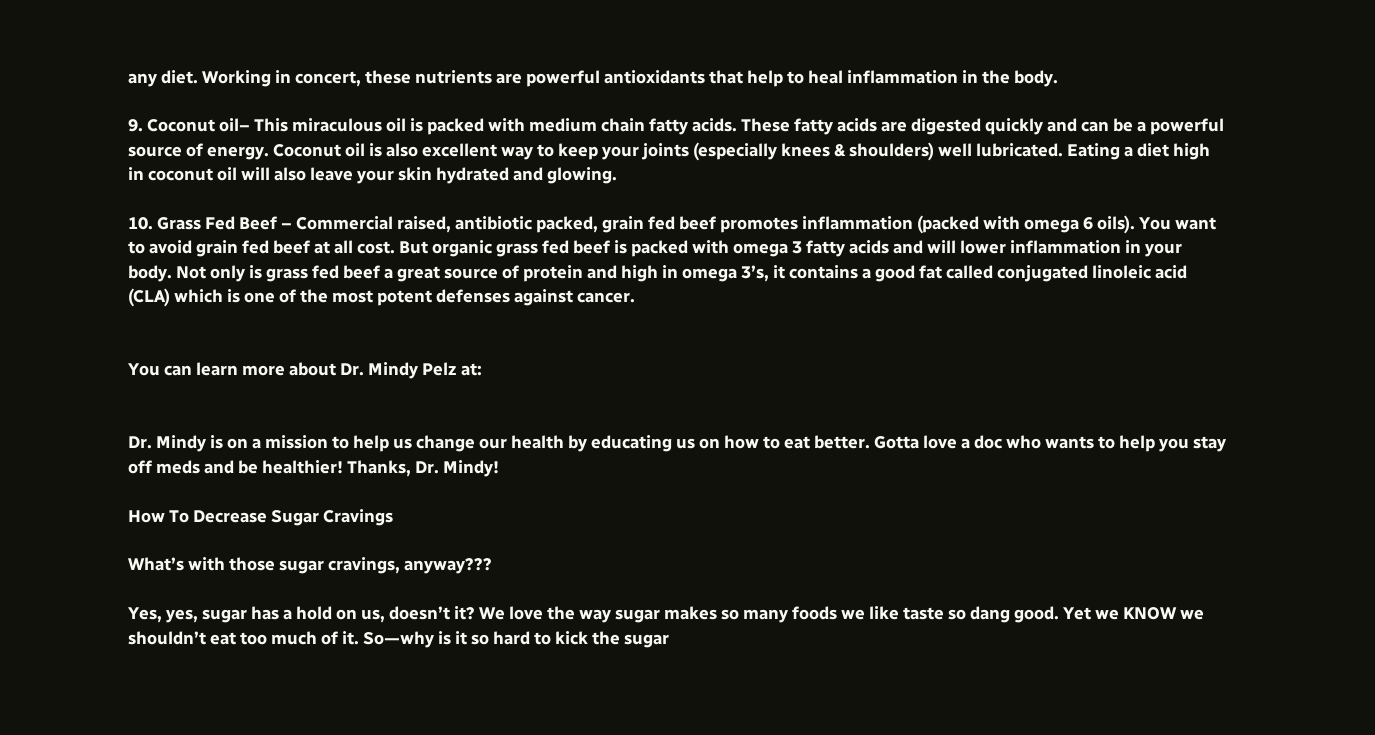any diet. Working in concert, these nutrients are powerful antioxidants that help to heal inflammation in the body.

9. Coconut oil– This miraculous oil is packed with medium chain fatty acids. These fatty acids are digested quickly and can be a powerful source of energy. Coconut oil is also excellent way to keep your joints (especially knees & shoulders) well lubricated. Eating a diet high in coconut oil will also leave your skin hydrated and glowing.

10. Grass Fed Beef – Commercial raised, antibiotic packed, grain fed beef promotes inflammation (packed with omega 6 oils). You want to avoid grain fed beef at all cost. But organic grass fed beef is packed with omega 3 fatty acids and will lower inflammation in your body. Not only is grass fed beef a great source of protein and high in omega 3’s, it contains a good fat called conjugated linoleic acid (CLA) which is one of the most potent defenses against cancer.


You can learn more about Dr. Mindy Pelz at:


Dr. Mindy is on a mission to help us change our health by educating us on how to eat better. Gotta love a doc who wants to help you stay off meds and be healthier! Thanks, Dr. Mindy!

How To Decrease Sugar Cravings

What’s with those sugar cravings, anyway???

Yes, yes, sugar has a hold on us, doesn’t it? We love the way sugar makes so many foods we like taste so dang good. Yet we KNOW we shouldn’t eat too much of it. So—why is it so hard to kick the sugar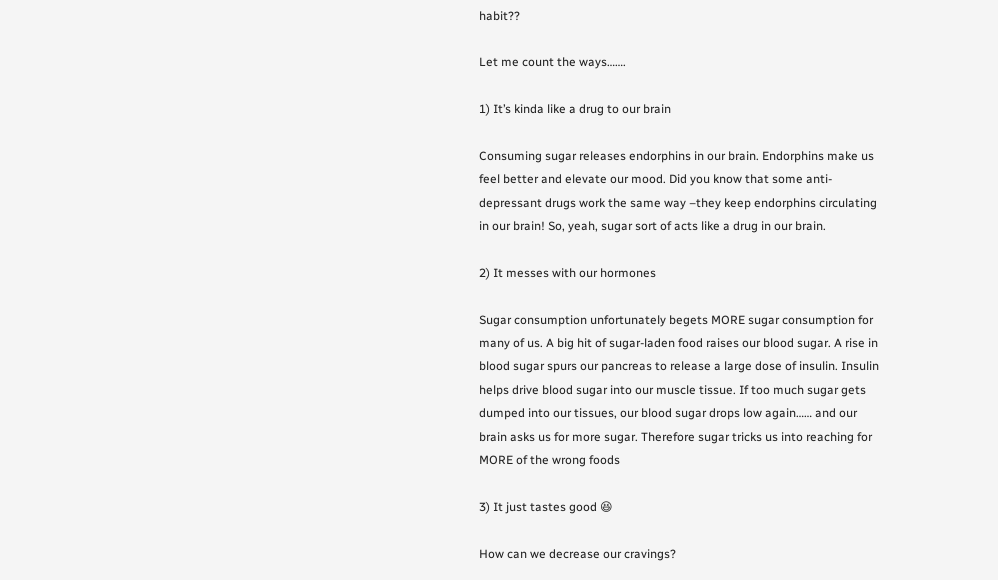habit??

Let me count the ways…….

1) It’s kinda like a drug to our brain

Consuming sugar releases endorphins in our brain. Endorphins make us feel better and elevate our mood. Did you know that some anti-depressant drugs work the same way –they keep endorphins circulating in our brain! So, yeah, sugar sort of acts like a drug in our brain.

2) It messes with our hormones

Sugar consumption unfortunately begets MORE sugar consumption for many of us. A big hit of sugar-laden food raises our blood sugar. A rise in blood sugar spurs our pancreas to release a large dose of insulin. Insulin helps drive blood sugar into our muscle tissue. If too much sugar gets dumped into our tissues, our blood sugar drops low again…… and our brain asks us for more sugar. Therefore sugar tricks us into reaching for MORE of the wrong foods

3) It just tastes good 😆

How can we decrease our cravings?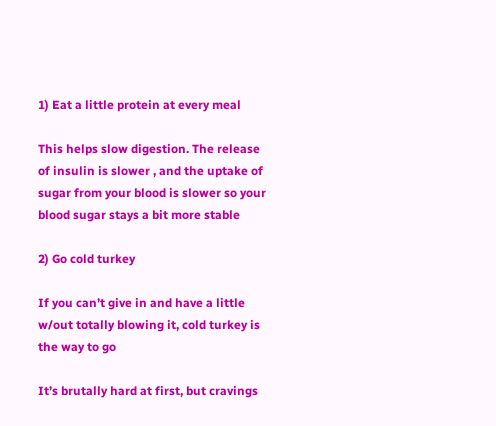1) Eat a little protein at every meal

This helps slow digestion. The release of insulin is slower , and the uptake of sugar from your blood is slower so your blood sugar stays a bit more stable

2) Go cold turkey

If you can’t give in and have a little w/out totally blowing it, cold turkey is the way to go

It’s brutally hard at first, but cravings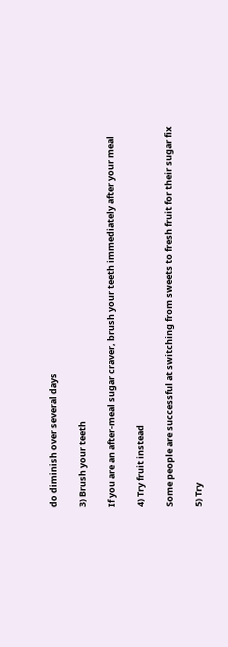do diminish over several days

3) Brush your teeth

If you are an after-meal sugar craver, brush your teeth immediately after your meal

4) Try fruit instead

Some people are successful at switching from sweets to fresh fruit for their sugar fix

5) Try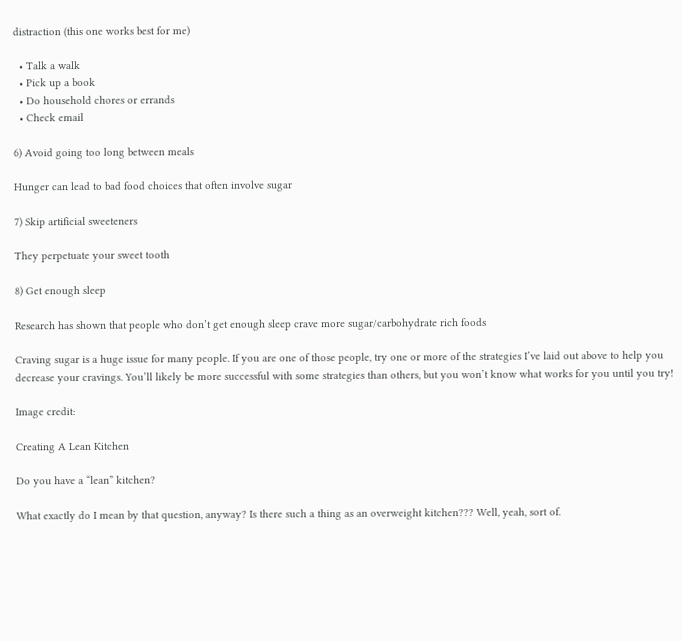distraction (this one works best for me)

  • Talk a walk
  • Pick up a book
  • Do household chores or errands
  • Check email

6) Avoid going too long between meals

Hunger can lead to bad food choices that often involve sugar

7) Skip artificial sweeteners

They perpetuate your sweet tooth

8) Get enough sleep

Research has shown that people who don’t get enough sleep crave more sugar/carbohydrate rich foods

Craving sugar is a huge issue for many people. If you are one of those people, try one or more of the strategies I’ve laid out above to help you decrease your cravings. You’ll likely be more successful with some strategies than others, but you won’t know what works for you until you try!

Image credit:

Creating A Lean Kitchen

Do you have a “lean” kitchen?

What exactly do I mean by that question, anyway? Is there such a thing as an overweight kitchen??? Well, yeah, sort of.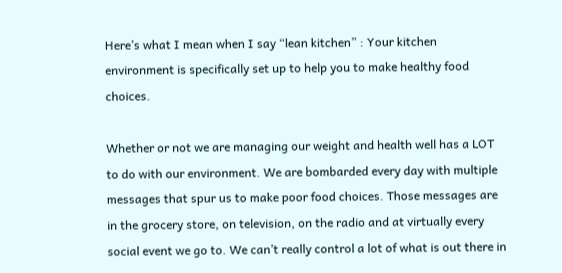Here’s what I mean when I say “lean kitchen” : Your kitchen environment is specifically set up to help you to make healthy food choices.

Whether or not we are managing our weight and health well has a LOT to do with our environment. We are bombarded every day with multiple messages that spur us to make poor food choices. Those messages are in the grocery store, on television, on the radio and at virtually every social event we go to. We can’t really control a lot of what is out there in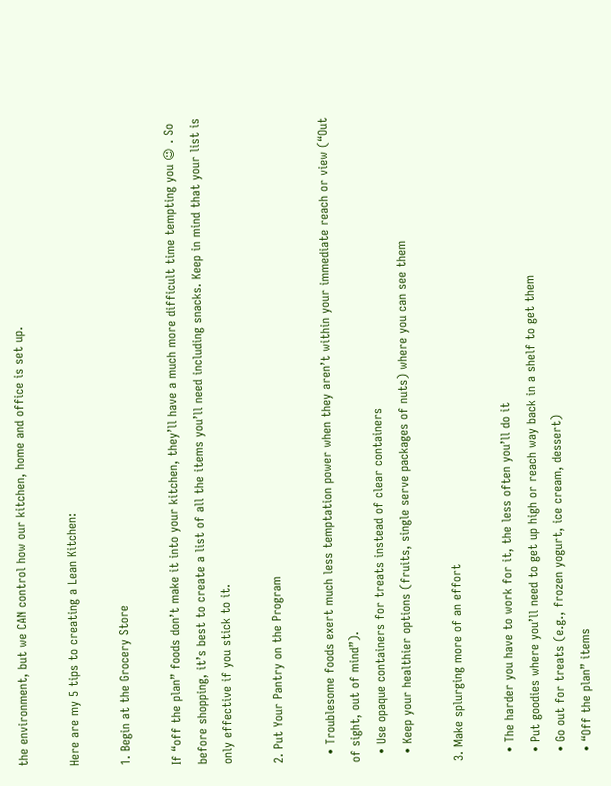the environment, but we CAN control how our kitchen, home and office is set up.

Here are my 5 tips to creating a Lean Kitchen:

1. Begin at the Grocery Store

If “off the plan” foods don’t make it into your kitchen, they’ll have a much more difficult time tempting you 😉 . So before shopping, it’s best to create a list of all the items you’ll need including snacks. Keep in mind that your list is only effective if you stick to it.

2. Put Your Pantry on the Program

  • Troublesome foods exert much less temptation power when they aren’t within your immediate reach or view (“Out of sight, out of mind”).
  • Use opaque containers for treats instead of clear containers
  • Keep your healthier options (fruits, single serve packages of nuts) where you can see them

3. Make splurging more of an effort

  • The harder you have to work for it, the less often you’ll do it
  • Put goodies where you’ll need to get up high or reach way back in a shelf to get them
  • Go out for treats (e.g., frozen yogurt, ice cream, dessert)
  • “Off the plan” items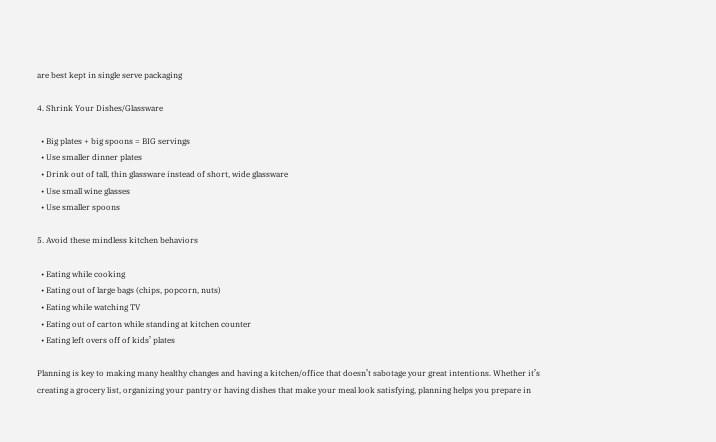are best kept in single serve packaging

4. Shrink Your Dishes/Glassware

  • Big plates + big spoons = BIG servings
  • Use smaller dinner plates
  • Drink out of tall, thin glassware instead of short, wide glassware
  • Use small wine glasses
  • Use smaller spoons

5. Avoid these mindless kitchen behaviors

  • Eating while cooking
  • Eating out of large bags (chips, popcorn, nuts)
  • Eating while watching TV
  • Eating out of carton while standing at kitchen counter
  • Eating left overs off of kids’ plates

Planning is key to making many healthy changes and having a kitchen/office that doesn’t sabotage your great intentions. Whether it’s creating a grocery list, organizing your pantry or having dishes that make your meal look satisfying, planning helps you prepare in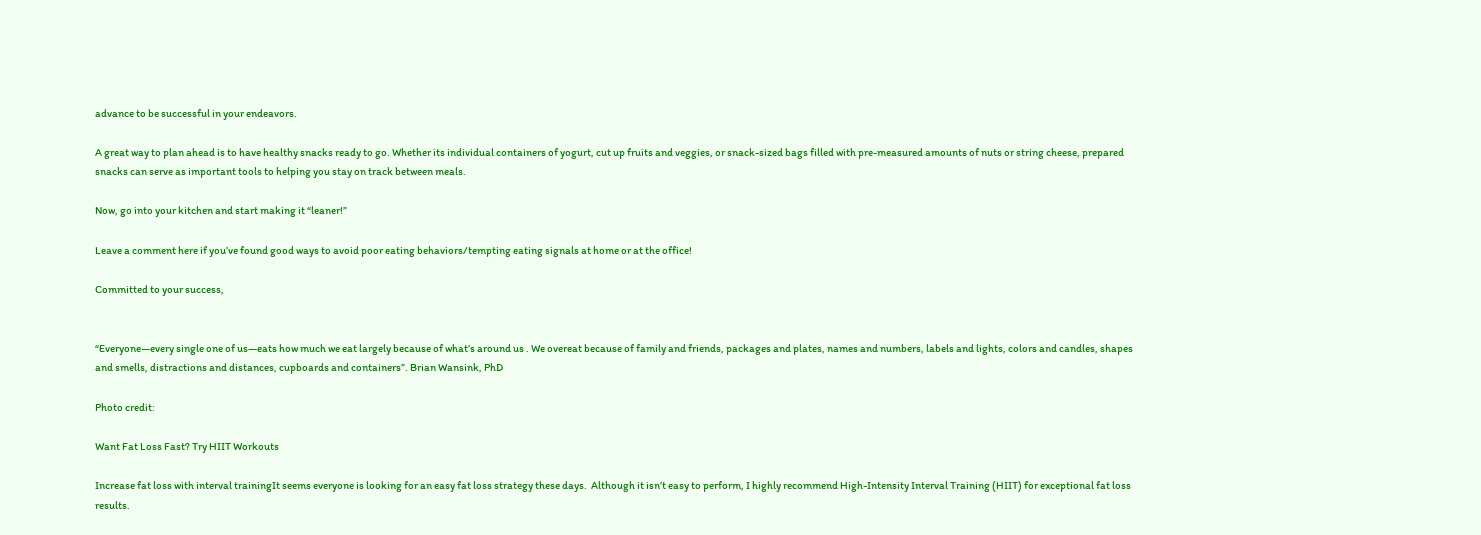advance to be successful in your endeavors.

A great way to plan ahead is to have healthy snacks ready to go. Whether its individual containers of yogurt, cut up fruits and veggies, or snack-sized bags filled with pre-measured amounts of nuts or string cheese, prepared snacks can serve as important tools to helping you stay on track between meals.

Now, go into your kitchen and start making it “leaner!”

Leave a comment here if you’ve found good ways to avoid poor eating behaviors/tempting eating signals at home or at the office!

Committed to your success,


“Everyone—every single one of us—eats how much we eat largely because of what’s around us . We overeat because of family and friends, packages and plates, names and numbers, labels and lights, colors and candles, shapes and smells, distractions and distances, cupboards and containers”. Brian Wansink, PhD

Photo credit:

Want Fat Loss Fast? Try HIIT Workouts

Increase fat loss with interval trainingIt seems everyone is looking for an easy fat loss strategy these days.  Although it isn’t easy to perform, I highly recommend High-Intensity Interval Training (HIIT) for exceptional fat loss results.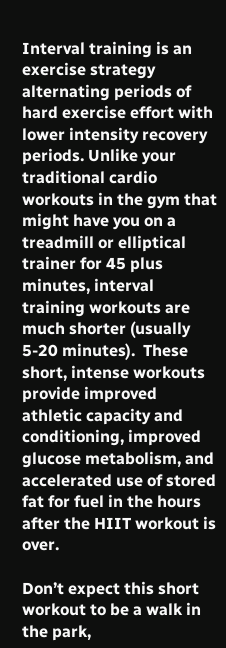Interval training is an exercise strategy alternating periods of hard exercise effort with lower intensity recovery periods. Unlike your traditional cardio workouts in the gym that might have you on a treadmill or elliptical trainer for 45 plus minutes, interval training workouts are much shorter (usually 5-20 minutes).  These short, intense workouts provide improved athletic capacity and conditioning, improved glucose metabolism, and accelerated use of stored fat for fuel in the hours after the HIIT workout is over.

Don’t expect this short workout to be a walk in the park,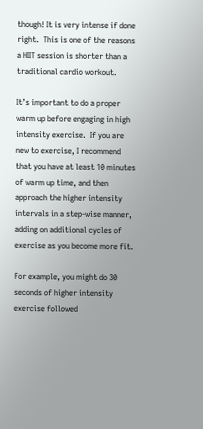though! It is very intense if done right.  This is one of the reasons a HIIT session is shorter than a traditional cardio workout.

It’s important to do a proper warm up before engaging in high intensity exercise.  If you are new to exercise, I recommend that you have at least 10 minutes of warm up time, and then approach the higher intensity intervals in a step-wise manner, adding on additional cycles of exercise as you become more fit.

For example, you might do 30 seconds of higher intensity exercise followed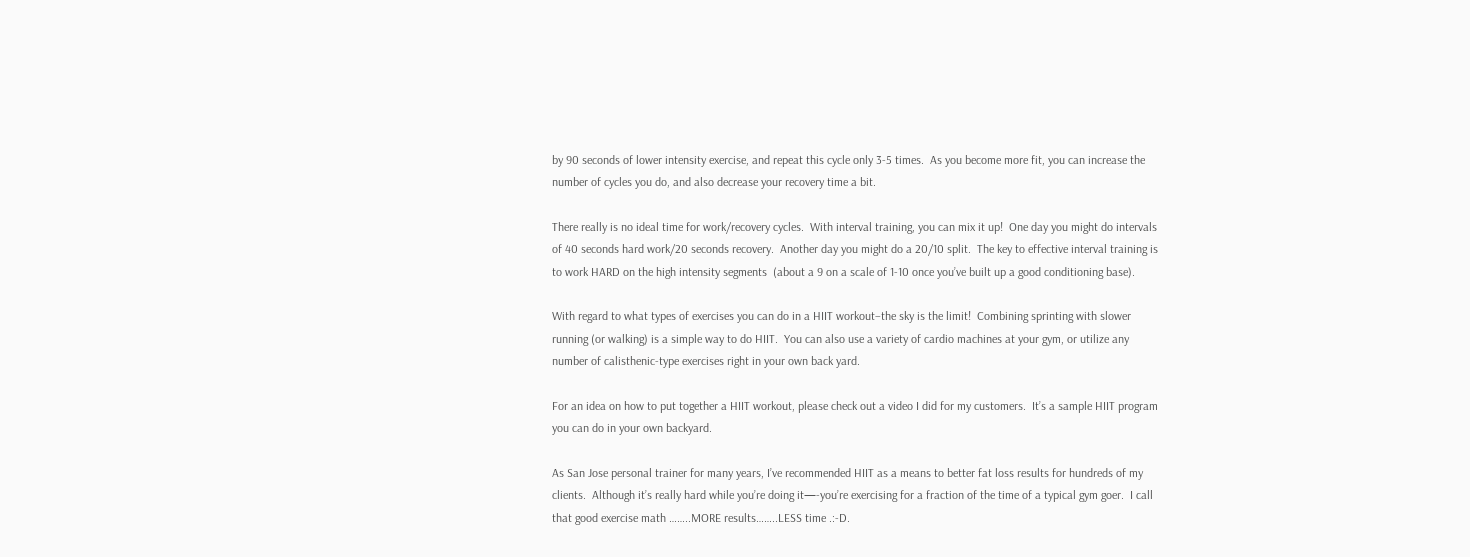by 90 seconds of lower intensity exercise, and repeat this cycle only 3-5 times.  As you become more fit, you can increase the number of cycles you do, and also decrease your recovery time a bit.

There really is no ideal time for work/recovery cycles.  With interval training, you can mix it up!  One day you might do intervals of 40 seconds hard work/20 seconds recovery.  Another day you might do a 20/10 split.  The key to effective interval training is to work HARD on the high intensity segments  (about a 9 on a scale of 1-10 once you’ve built up a good conditioning base).

With regard to what types of exercises you can do in a HIIT workout–the sky is the limit!  Combining sprinting with slower running (or walking) is a simple way to do HIIT.  You can also use a variety of cardio machines at your gym, or utilize any number of calisthenic-type exercises right in your own back yard.

For an idea on how to put together a HIIT workout, please check out a video I did for my customers.  It’s a sample HIIT program you can do in your own backyard.

As San Jose personal trainer for many years, I’ve recommended HIIT as a means to better fat loss results for hundreds of my clients.  Although it’s really hard while you’re doing it—-you’re exercising for a fraction of the time of a typical gym goer.  I call that good exercise math ……..MORE results……..LESS time .:-D.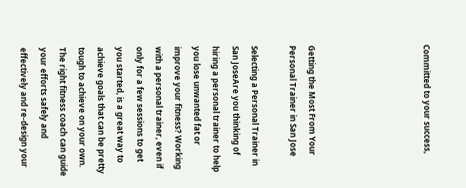Committed to your success,





Getting the Most From Your Personal Trainer in San Jose

Selecting a Personal Trainer in  San JoseAre you thinking of  hiring a personal trainer to help you lose unwanted fat or improve your fitness? Working with a personal trainer, even if only for a few sessions to get you started, is a great way to achieve goals that can be pretty tough to achieve on your own. The right fitness coach can guide your efforts safely and effectively and re-design your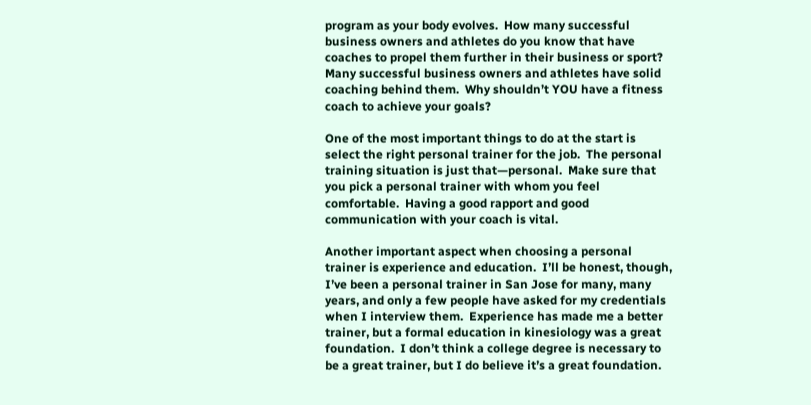program as your body evolves.  How many successful business owners and athletes do you know that have coaches to propel them further in their business or sport?   Many successful business owners and athletes have solid coaching behind them.  Why shouldn’t YOU have a fitness coach to achieve your goals?

One of the most important things to do at the start is  select the right personal trainer for the job.  The personal training situation is just that—personal.  Make sure that you pick a personal trainer with whom you feel comfortable.  Having a good rapport and good communication with your coach is vital.

Another important aspect when choosing a personal trainer is experience and education.  I’ll be honest, though,  I’ve been a personal trainer in San Jose for many, many years, and only a few people have asked for my credentials when I interview them.  Experience has made me a better trainer, but a formal education in kinesiology was a great foundation.  I don’t think a college degree is necessary to be a great trainer, but I do believe it’s a great foundation.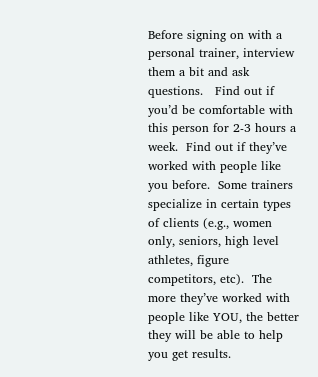Before signing on with a personal trainer, interview them a bit and ask questions.   Find out if you’d be comfortable with this person for 2-3 hours a week.  Find out if they’ve worked with people like you before.  Some trainers specialize in certain types of clients (e.g., women only, seniors, high level athletes, figure competitors, etc).  The more they’ve worked with people like YOU, the better they will be able to help you get results.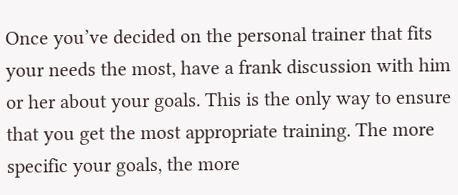Once you’ve decided on the personal trainer that fits your needs the most, have a frank discussion with him or her about your goals. This is the only way to ensure that you get the most appropriate training. The more specific your goals, the more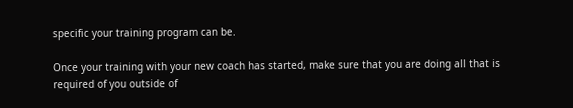specific your training program can be.

Once your training with your new coach has started, make sure that you are doing all that is required of you outside of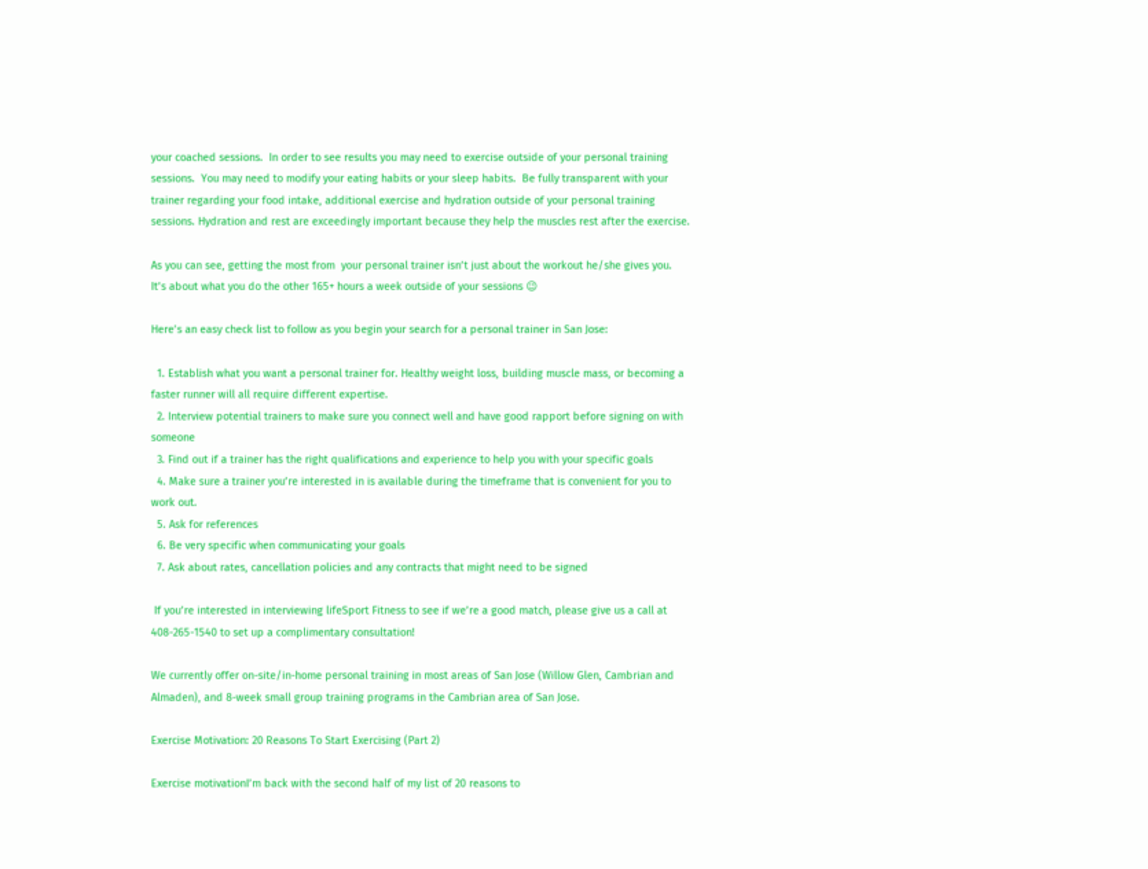your coached sessions.  In order to see results you may need to exercise outside of your personal training sessions.  You may need to modify your eating habits or your sleep habits.  Be fully transparent with your trainer regarding your food intake, additional exercise and hydration outside of your personal training sessions. Hydration and rest are exceedingly important because they help the muscles rest after the exercise.

As you can see, getting the most from  your personal trainer isn’t just about the workout he/she gives you.  It’s about what you do the other 165+ hours a week outside of your sessions 😉

Here’s an easy check list to follow as you begin your search for a personal trainer in San Jose:

  1. Establish what you want a personal trainer for. Healthy weight loss, building muscle mass, or becoming a faster runner will all require different expertise.
  2. Interview potential trainers to make sure you connect well and have good rapport before signing on with someone
  3. Find out if a trainer has the right qualifications and experience to help you with your specific goals
  4. Make sure a trainer you’re interested in is available during the timeframe that is convenient for you to work out.
  5. Ask for references
  6. Be very specific when communicating your goals
  7. Ask about rates, cancellation policies and any contracts that might need to be signed

 If you’re interested in interviewing lifeSport Fitness to see if we’re a good match, please give us a call at 408-265-1540 to set up a complimentary consultation!

We currently offer on-site/in-home personal training in most areas of San Jose (Willow Glen, Cambrian and Almaden), and 8-week small group training programs in the Cambrian area of San Jose.

Exercise Motivation: 20 Reasons To Start Exercising (Part 2)

Exercise motivationI’m back with the second half of my list of 20 reasons to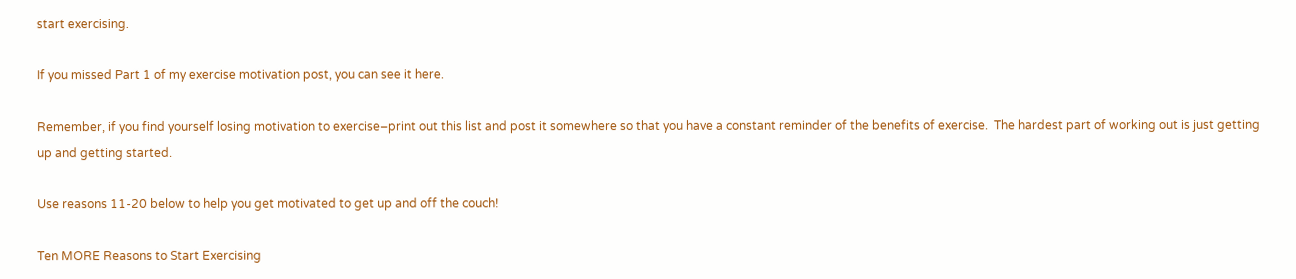start exercising.

If you missed Part 1 of my exercise motivation post, you can see it here.

Remember, if you find yourself losing motivation to exercise–print out this list and post it somewhere so that you have a constant reminder of the benefits of exercise.  The hardest part of working out is just getting up and getting started.

Use reasons 11-20 below to help you get motivated to get up and off the couch!

Ten MORE Reasons to Start Exercising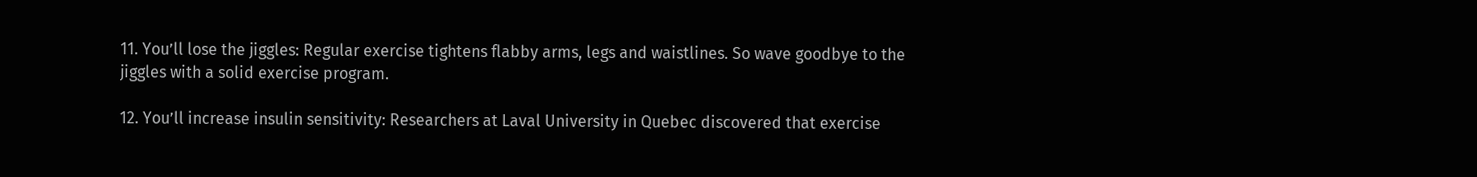11. You’ll lose the jiggles: Regular exercise tightens flabby arms, legs and waistlines. So wave goodbye to the jiggles with a solid exercise program.

12. You’ll increase insulin sensitivity: Researchers at Laval University in Quebec discovered that exercise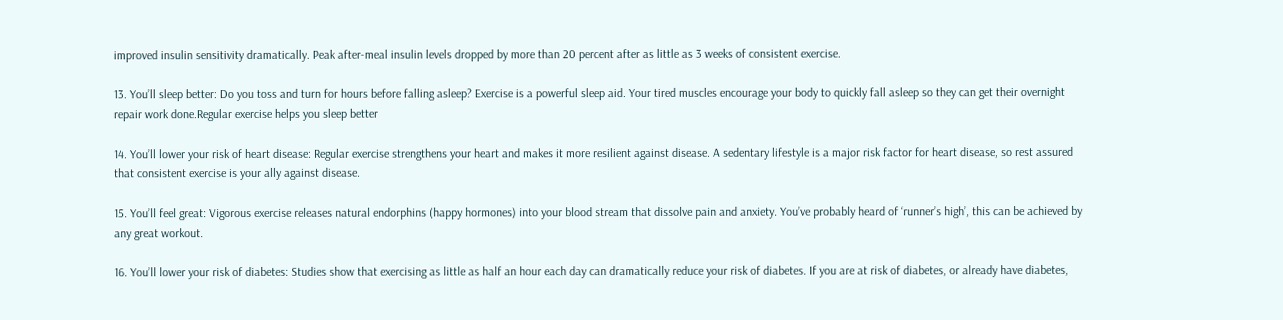improved insulin sensitivity dramatically. Peak after-meal insulin levels dropped by more than 20 percent after as little as 3 weeks of consistent exercise.

13. You’ll sleep better: Do you toss and turn for hours before falling asleep? Exercise is a powerful sleep aid. Your tired muscles encourage your body to quickly fall asleep so they can get their overnight repair work done.Regular exercise helps you sleep better

14. You’ll lower your risk of heart disease: Regular exercise strengthens your heart and makes it more resilient against disease. A sedentary lifestyle is a major risk factor for heart disease, so rest assured that consistent exercise is your ally against disease.

15. You’ll feel great: Vigorous exercise releases natural endorphins (happy hormones) into your blood stream that dissolve pain and anxiety. You’ve probably heard of ‘runner’s high’, this can be achieved by any great workout.

16. You’ll lower your risk of diabetes: Studies show that exercising as little as half an hour each day can dramatically reduce your risk of diabetes. If you are at risk of diabetes, or already have diabetes,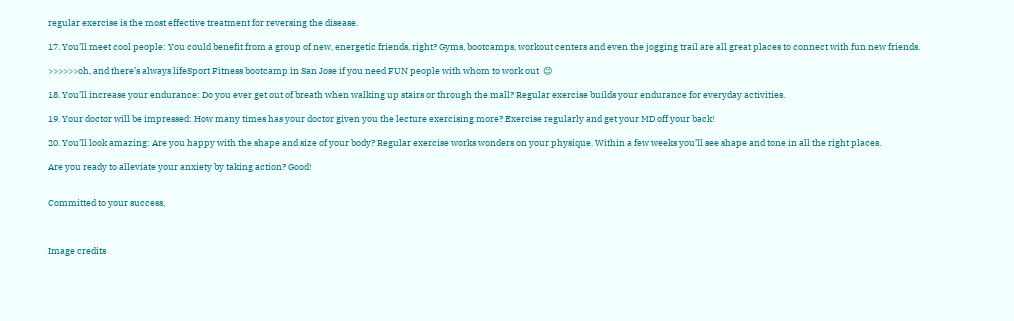regular exercise is the most effective treatment for reversing the disease.

17. You’ll meet cool people: You could benefit from a group of new, energetic friends, right? Gyms, bootcamps, workout centers and even the jogging trail are all great places to connect with fun new friends.

>>>>>>oh, and there’s always lifeSport Fitness bootcamp in San Jose if you need FUN people with whom to work out  😉

18. You’ll increase your endurance: Do you ever get out of breath when walking up stairs or through the mall? Regular exercise builds your endurance for everyday activities.

19. Your doctor will be impressed: How many times has your doctor given you the lecture exercising more? Exercise regularly and get your MD off your back!

20. You’ll look amazing: Are you happy with the shape and size of your body? Regular exercise works wonders on your physique. Within a few weeks you’ll see shape and tone in all the right places.

Are you ready to alleviate your anxiety by taking action? Good!


Committed to your success,



Image credits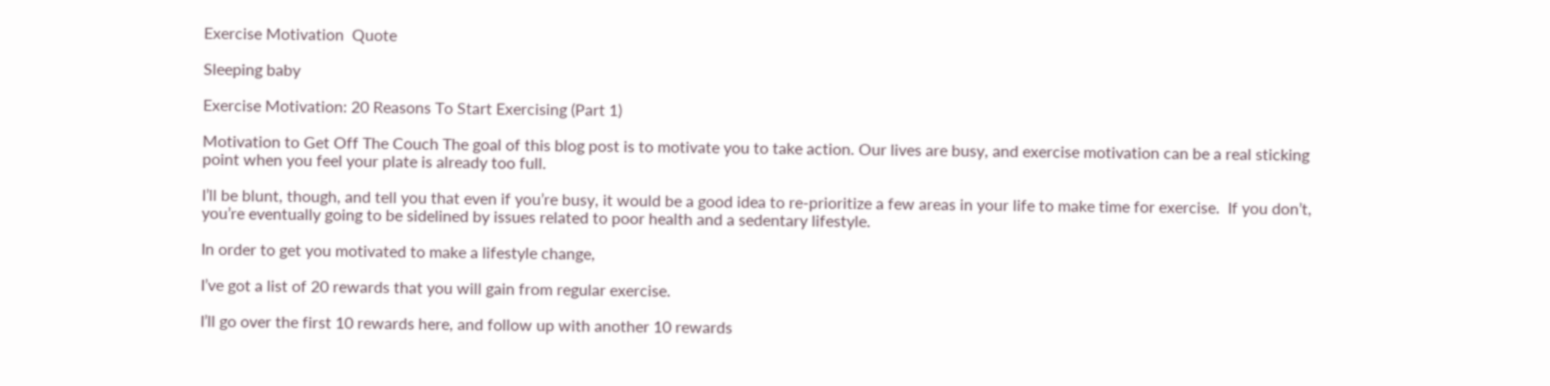Exercise Motivation  Quote

Sleeping baby

Exercise Motivation: 20 Reasons To Start Exercising (Part 1)

Motivation to Get Off The Couch The goal of this blog post is to motivate you to take action. Our lives are busy, and exercise motivation can be a real sticking point when you feel your plate is already too full.

I’ll be blunt, though, and tell you that even if you’re busy, it would be a good idea to re-prioritize a few areas in your life to make time for exercise.  If you don’t, you’re eventually going to be sidelined by issues related to poor health and a sedentary lifestyle.

In order to get you motivated to make a lifestyle change,

I’ve got a list of 20 rewards that you will gain from regular exercise.

I’ll go over the first 10 rewards here, and follow up with another 10 rewards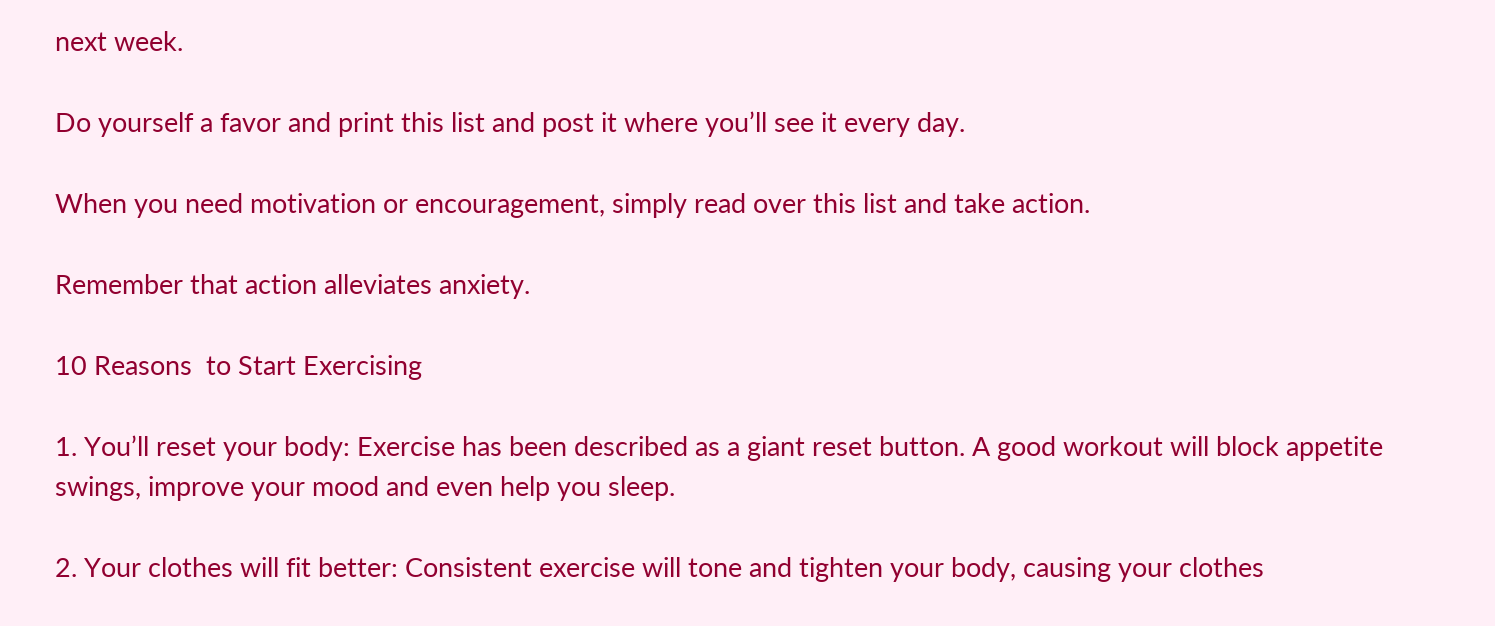next week.

Do yourself a favor and print this list and post it where you’ll see it every day.

When you need motivation or encouragement, simply read over this list and take action.

Remember that action alleviates anxiety.

10 Reasons  to Start Exercising

1. You’ll reset your body: Exercise has been described as a giant reset button. A good workout will block appetite swings, improve your mood and even help you sleep.

2. Your clothes will fit better: Consistent exercise will tone and tighten your body, causing your clothes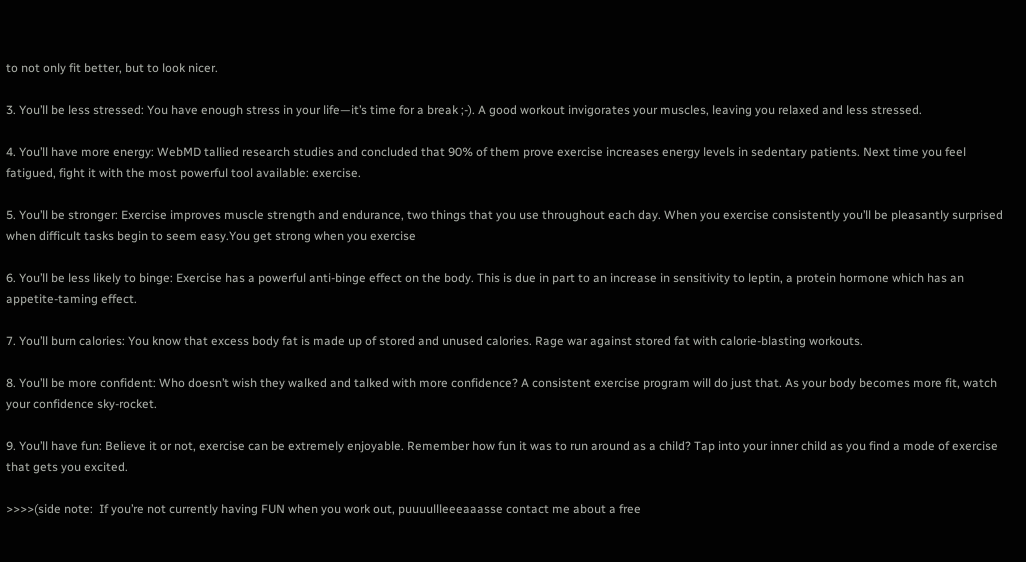to not only fit better, but to look nicer.

3. You’ll be less stressed: You have enough stress in your life—it’s time for a break ;-). A good workout invigorates your muscles, leaving you relaxed and less stressed.

4. You’ll have more energy: WebMD tallied research studies and concluded that 90% of them prove exercise increases energy levels in sedentary patients. Next time you feel fatigued, fight it with the most powerful tool available: exercise.

5. You’ll be stronger: Exercise improves muscle strength and endurance, two things that you use throughout each day. When you exercise consistently you’ll be pleasantly surprised when difficult tasks begin to seem easy.You get strong when you exercise

6. You’ll be less likely to binge: Exercise has a powerful anti-binge effect on the body. This is due in part to an increase in sensitivity to leptin, a protein hormone which has an appetite-taming effect.

7. You’ll burn calories: You know that excess body fat is made up of stored and unused calories. Rage war against stored fat with calorie-blasting workouts.

8. You’ll be more confident: Who doesn’t wish they walked and talked with more confidence? A consistent exercise program will do just that. As your body becomes more fit, watch your confidence sky-rocket.

9. You’ll have fun: Believe it or not, exercise can be extremely enjoyable. Remember how fun it was to run around as a child? Tap into your inner child as you find a mode of exercise that gets you excited.

>>>>(side note:  If you’re not currently having FUN when you work out, puuuullleeeaaasse contact me about a free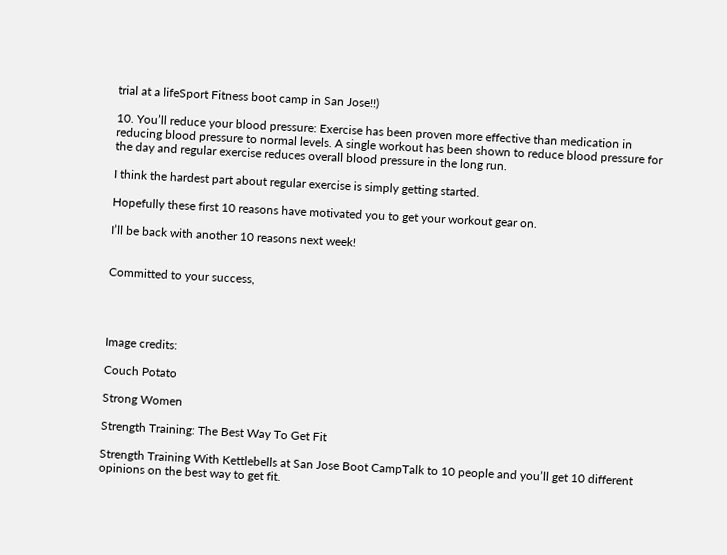trial at a lifeSport Fitness boot camp in San Jose!!)

10. You’ll reduce your blood pressure: Exercise has been proven more effective than medication in reducing blood pressure to normal levels. A single workout has been shown to reduce blood pressure for the day and regular exercise reduces overall blood pressure in the long run.

I think the hardest part about regular exercise is simply getting started.

Hopefully these first 10 reasons have motivated you to get your workout gear on.

I’ll be back with another 10 reasons next week!


Committed to your success,




Image credits:

Couch Potato

Strong Women

Strength Training: The Best Way To Get Fit

Strength Training With Kettlebells at San Jose Boot CampTalk to 10 people and you’ll get 10 different opinions on the best way to get fit.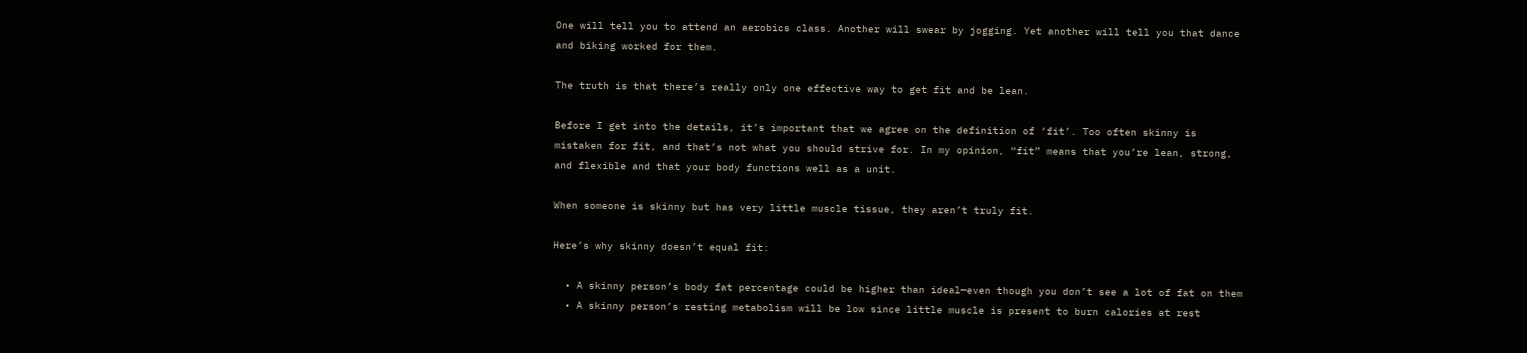One will tell you to attend an aerobics class. Another will swear by jogging. Yet another will tell you that dance and biking worked for them.

The truth is that there’s really only one effective way to get fit and be lean.

Before I get into the details, it’s important that we agree on the definition of ‘fit’. Too often skinny is mistaken for fit, and that’s not what you should strive for. In my opinion, “fit” means that you’re lean, strong, and flexible and that your body functions well as a unit.

When someone is skinny but has very little muscle tissue, they aren’t truly fit.

Here’s why skinny doesn’t equal fit:

  • A skinny person’s body fat percentage could be higher than ideal—even though you don’t see a lot of fat on them
  • A skinny person’s resting metabolism will be low since little muscle is present to burn calories at rest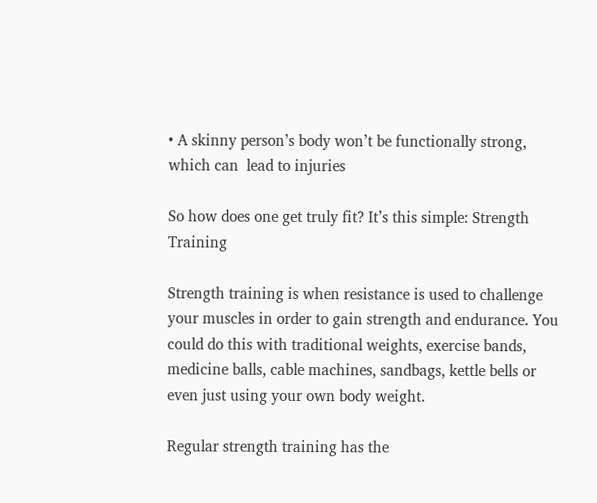• A skinny person’s body won’t be functionally strong, which can  lead to injuries

So how does one get truly fit? It’s this simple: Strength Training

Strength training is when resistance is used to challenge your muscles in order to gain strength and endurance. You could do this with traditional weights, exercise bands, medicine balls, cable machines, sandbags, kettle bells or even just using your own body weight.

Regular strength training has the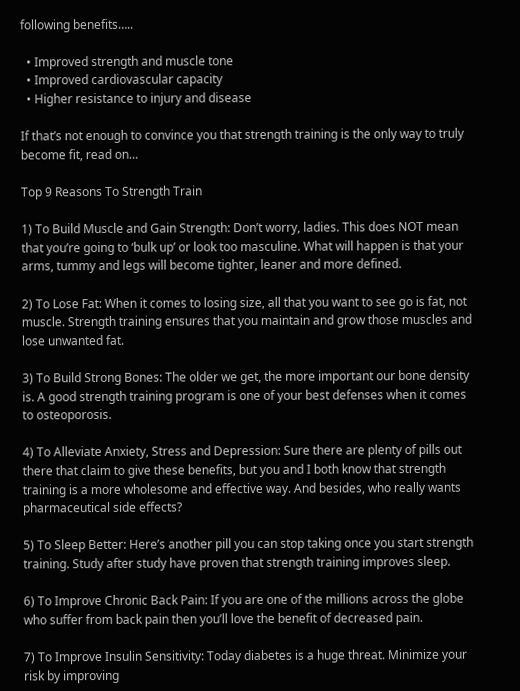following benefits…..

  • Improved strength and muscle tone
  • Improved cardiovascular capacity
  • Higher resistance to injury and disease

If that’s not enough to convince you that strength training is the only way to truly become fit, read on…

Top 9 Reasons To Strength Train

1) To Build Muscle and Gain Strength: Don’t worry, ladies. This does NOT mean that you’re going to ‘bulk up’ or look too masculine. What will happen is that your arms, tummy and legs will become tighter, leaner and more defined.

2) To Lose Fat: When it comes to losing size, all that you want to see go is fat, not muscle. Strength training ensures that you maintain and grow those muscles and lose unwanted fat.

3) To Build Strong Bones: The older we get, the more important our bone density is. A good strength training program is one of your best defenses when it comes to osteoporosis.

4) To Alleviate Anxiety, Stress and Depression: Sure there are plenty of pills out there that claim to give these benefits, but you and I both know that strength training is a more wholesome and effective way. And besides, who really wants pharmaceutical side effects?

5) To Sleep Better: Here’s another pill you can stop taking once you start strength training. Study after study have proven that strength training improves sleep.

6) To Improve Chronic Back Pain: If you are one of the millions across the globe who suffer from back pain then you’ll love the benefit of decreased pain.

7) To Improve Insulin Sensitivity: Today diabetes is a huge threat. Minimize your risk by improving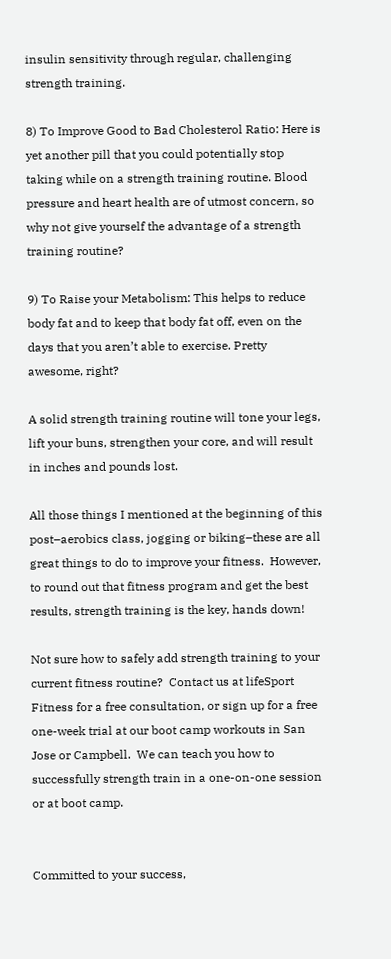insulin sensitivity through regular, challenging strength training.

8) To Improve Good to Bad Cholesterol Ratio: Here is yet another pill that you could potentially stop taking while on a strength training routine. Blood pressure and heart health are of utmost concern, so why not give yourself the advantage of a strength training routine?

9) To Raise your Metabolism: This helps to reduce body fat and to keep that body fat off, even on the days that you aren’t able to exercise. Pretty awesome, right?

A solid strength training routine will tone your legs, lift your buns, strengthen your core, and will result in inches and pounds lost.

All those things I mentioned at the beginning of this post–aerobics class, jogging or biking–these are all great things to do to improve your fitness.  However, to round out that fitness program and get the best results, strength training is the key, hands down!

Not sure how to safely add strength training to your current fitness routine?  Contact us at lifeSport Fitness for a free consultation, or sign up for a free one-week trial at our boot camp workouts in San Jose or Campbell.  We can teach you how to successfully strength train in a one-on-one session or at boot camp.


Committed to your success,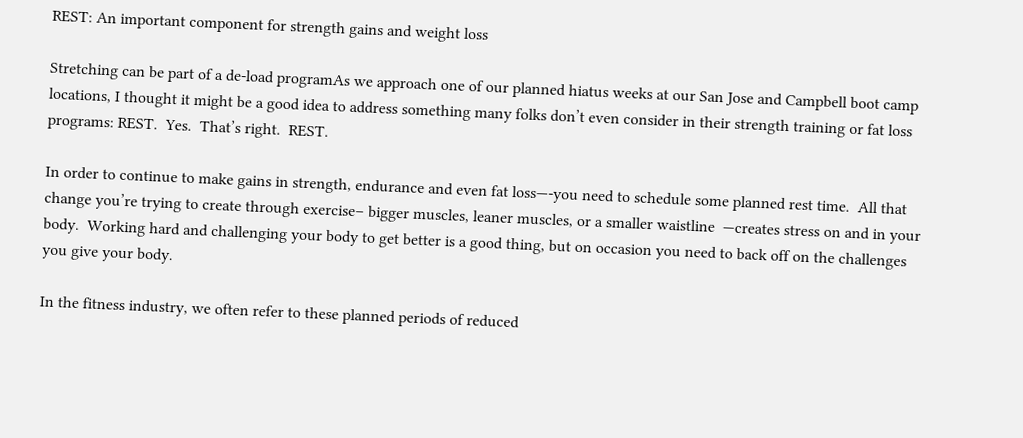REST: An important component for strength gains and weight loss

Stretching can be part of a de-load programAs we approach one of our planned hiatus weeks at our San Jose and Campbell boot camp locations, I thought it might be a good idea to address something many folks don’t even consider in their strength training or fat loss programs: REST.  Yes.  That’s right.  REST.

In order to continue to make gains in strength, endurance and even fat loss—-you need to schedule some planned rest time.  All that change you’re trying to create through exercise– bigger muscles, leaner muscles, or a smaller waistline  —creates stress on and in your body.  Working hard and challenging your body to get better is a good thing, but on occasion you need to back off on the challenges you give your body.

In the fitness industry, we often refer to these planned periods of reduced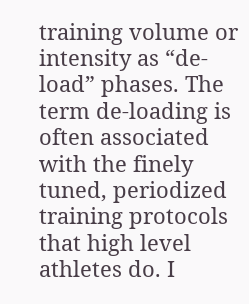training volume or intensity as “de-load” phases. The term de-loading is often associated with the finely tuned, periodized training protocols that high level athletes do. I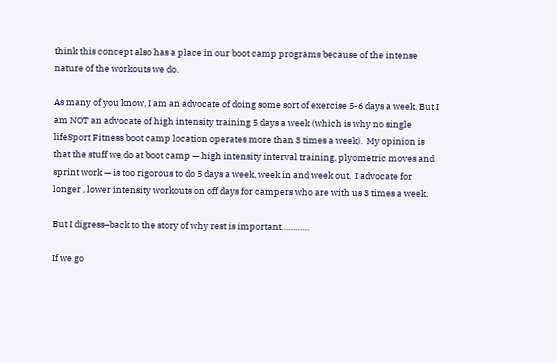think this concept also has a place in our boot camp programs because of the intense nature of the workouts we do.

As many of you know, I am an advocate of doing some sort of exercise 5-6 days a week. But I am NOT an advocate of high intensity training 5 days a week (which is why no single lifeSport Fitness boot camp location operates more than 3 times a week).  My opinion is that the stuff we do at boot camp — high intensity interval training, plyometric moves and sprint work — is too rigorous to do 5 days a week, week in and week out.  I advocate for  longer , lower intensity workouts on off days for campers who are with us 3 times a week.

But I digress–back to the story of why rest is important…………

If we go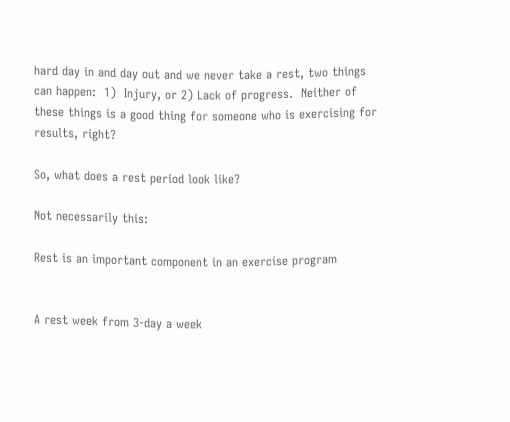hard day in and day out and we never take a rest, two things can happen:  1)  Injury, or 2) Lack of progress.  Neither of these things is a good thing for someone who is exercising for results, right?

So, what does a rest period look like?

Not necessarily this:

Rest is an important component in an exercise program


A rest week from 3-day a week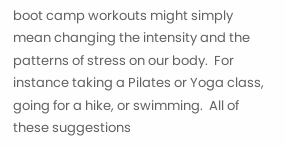boot camp workouts might simply mean changing the intensity and the patterns of stress on our body.  For instance taking a Pilates or Yoga class, going for a hike, or swimming.  All of these suggestions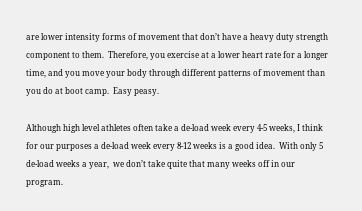are lower intensity forms of movement that don’t have a heavy duty strength component to them.  Therefore, you exercise at a lower heart rate for a longer time, and you move your body through different patterns of movement than you do at boot camp.  Easy peasy.

Although high level athletes often take a de-load week every 4-5 weeks, I think for our purposes a de-load week every 8-12 weeks is a good idea.  With only 5 de-load weeks a year,  we don’t take quite that many weeks off in our program.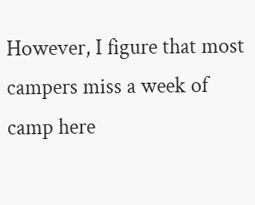However, I figure that most campers miss a week of camp here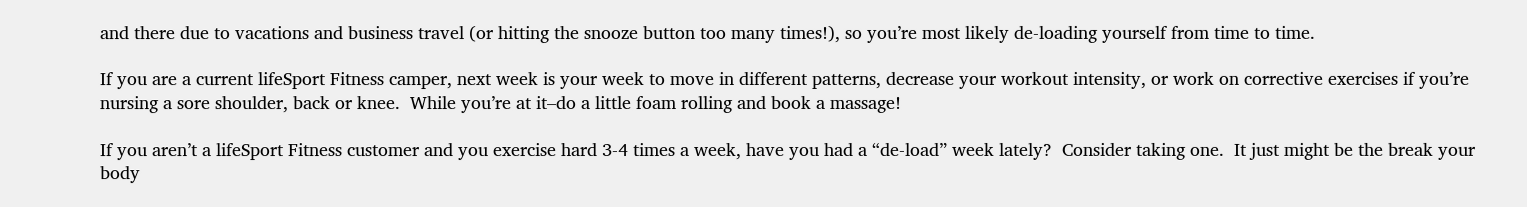and there due to vacations and business travel (or hitting the snooze button too many times!), so you’re most likely de-loading yourself from time to time.

If you are a current lifeSport Fitness camper, next week is your week to move in different patterns, decrease your workout intensity, or work on corrective exercises if you’re nursing a sore shoulder, back or knee.  While you’re at it–do a little foam rolling and book a massage!

If you aren’t a lifeSport Fitness customer and you exercise hard 3-4 times a week, have you had a “de-load” week lately?  Consider taking one.  It just might be the break your body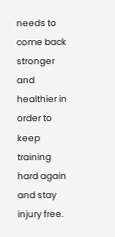needs to come back stronger and healthier in order to keep training hard again and stay injury free.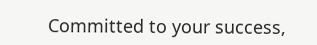Committed to your success,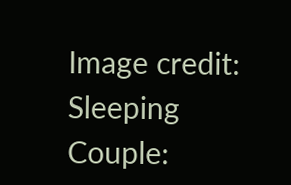Image credit:  Sleeping Couple: